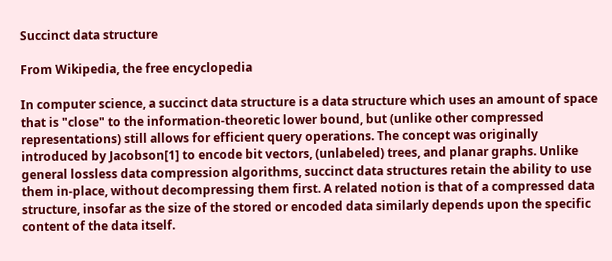Succinct data structure

From Wikipedia, the free encyclopedia

In computer science, a succinct data structure is a data structure which uses an amount of space that is "close" to the information-theoretic lower bound, but (unlike other compressed representations) still allows for efficient query operations. The concept was originally introduced by Jacobson[1] to encode bit vectors, (unlabeled) trees, and planar graphs. Unlike general lossless data compression algorithms, succinct data structures retain the ability to use them in-place, without decompressing them first. A related notion is that of a compressed data structure, insofar as the size of the stored or encoded data similarly depends upon the specific content of the data itself.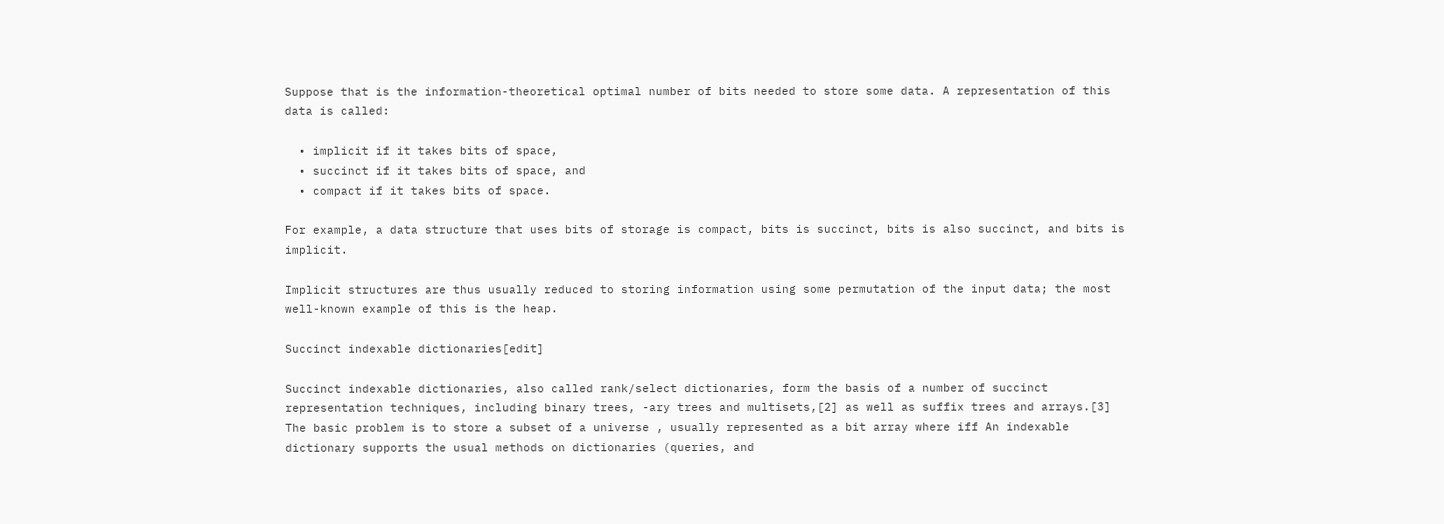Suppose that is the information-theoretical optimal number of bits needed to store some data. A representation of this data is called:

  • implicit if it takes bits of space,
  • succinct if it takes bits of space, and
  • compact if it takes bits of space.

For example, a data structure that uses bits of storage is compact, bits is succinct, bits is also succinct, and bits is implicit.

Implicit structures are thus usually reduced to storing information using some permutation of the input data; the most well-known example of this is the heap.

Succinct indexable dictionaries[edit]

Succinct indexable dictionaries, also called rank/select dictionaries, form the basis of a number of succinct representation techniques, including binary trees, -ary trees and multisets,[2] as well as suffix trees and arrays.[3] The basic problem is to store a subset of a universe , usually represented as a bit array where iff An indexable dictionary supports the usual methods on dictionaries (queries, and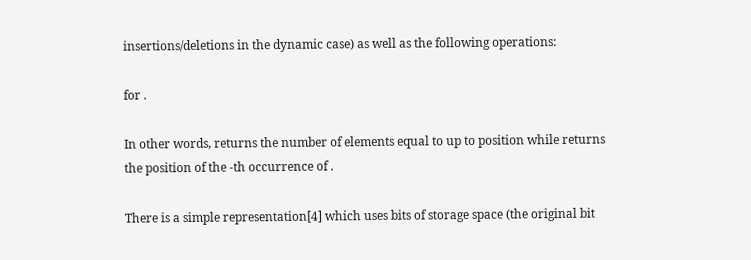insertions/deletions in the dynamic case) as well as the following operations:

for .

In other words, returns the number of elements equal to up to position while returns the position of the -th occurrence of .

There is a simple representation[4] which uses bits of storage space (the original bit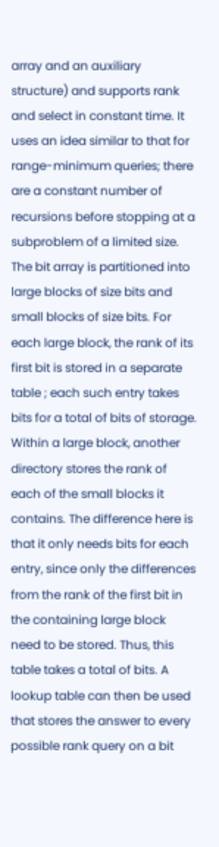array and an auxiliary structure) and supports rank and select in constant time. It uses an idea similar to that for range-minimum queries; there are a constant number of recursions before stopping at a subproblem of a limited size. The bit array is partitioned into large blocks of size bits and small blocks of size bits. For each large block, the rank of its first bit is stored in a separate table ; each such entry takes bits for a total of bits of storage. Within a large block, another directory stores the rank of each of the small blocks it contains. The difference here is that it only needs bits for each entry, since only the differences from the rank of the first bit in the containing large block need to be stored. Thus, this table takes a total of bits. A lookup table can then be used that stores the answer to every possible rank query on a bit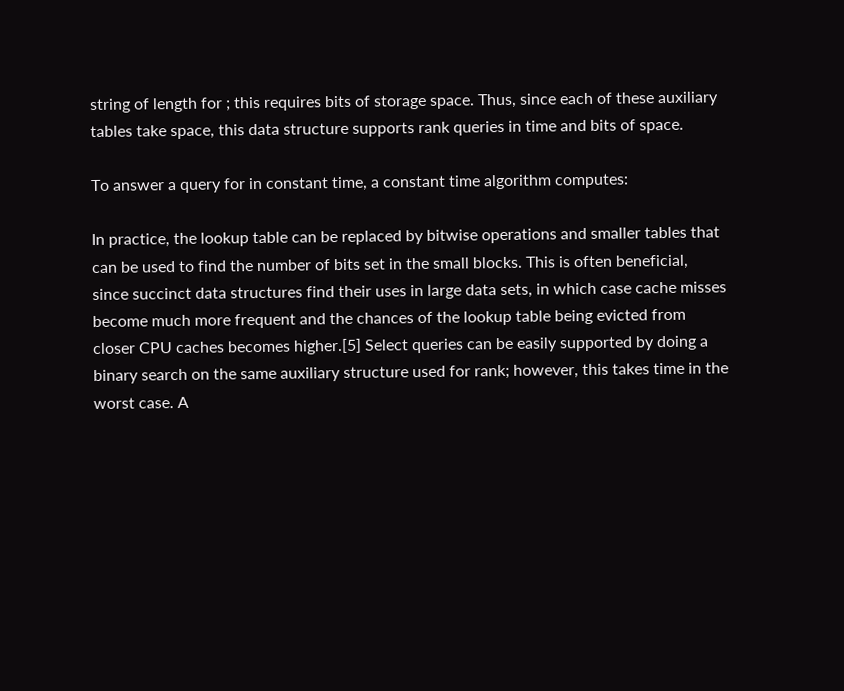string of length for ; this requires bits of storage space. Thus, since each of these auxiliary tables take space, this data structure supports rank queries in time and bits of space.

To answer a query for in constant time, a constant time algorithm computes:

In practice, the lookup table can be replaced by bitwise operations and smaller tables that can be used to find the number of bits set in the small blocks. This is often beneficial, since succinct data structures find their uses in large data sets, in which case cache misses become much more frequent and the chances of the lookup table being evicted from closer CPU caches becomes higher.[5] Select queries can be easily supported by doing a binary search on the same auxiliary structure used for rank; however, this takes time in the worst case. A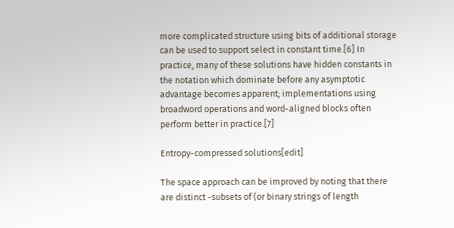more complicated structure using bits of additional storage can be used to support select in constant time.[6] In practice, many of these solutions have hidden constants in the notation which dominate before any asymptotic advantage becomes apparent; implementations using broadword operations and word-aligned blocks often perform better in practice.[7]

Entropy-compressed solutions[edit]

The space approach can be improved by noting that there are distinct -subsets of (or binary strings of length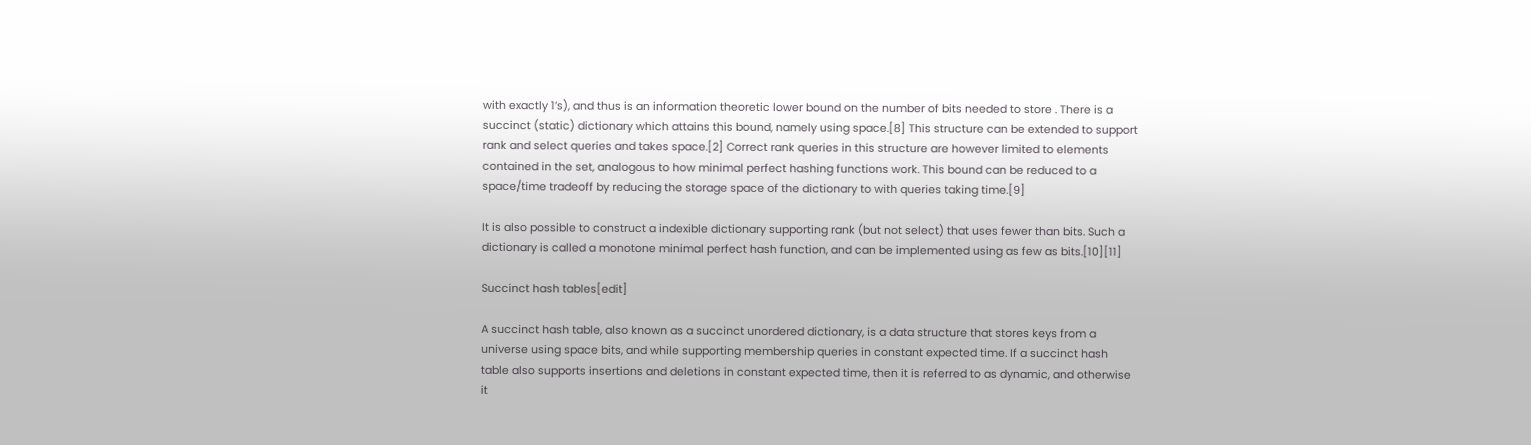with exactly 1’s), and thus is an information theoretic lower bound on the number of bits needed to store . There is a succinct (static) dictionary which attains this bound, namely using space.[8] This structure can be extended to support rank and select queries and takes space.[2] Correct rank queries in this structure are however limited to elements contained in the set, analogous to how minimal perfect hashing functions work. This bound can be reduced to a space/time tradeoff by reducing the storage space of the dictionary to with queries taking time.[9]

It is also possible to construct a indexible dictionary supporting rank (but not select) that uses fewer than bits. Such a dictionary is called a monotone minimal perfect hash function, and can be implemented using as few as bits.[10][11]

Succinct hash tables[edit]

A succinct hash table, also known as a succinct unordered dictionary, is a data structure that stores keys from a universe using space bits, and while supporting membership queries in constant expected time. If a succinct hash table also supports insertions and deletions in constant expected time, then it is referred to as dynamic, and otherwise it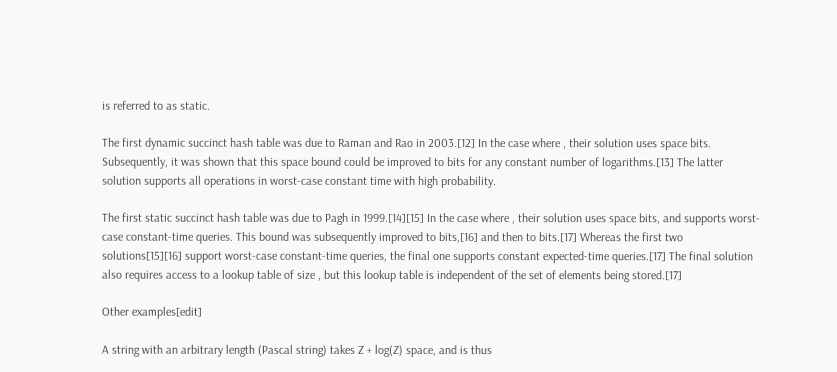is referred to as static.

The first dynamic succinct hash table was due to Raman and Rao in 2003.[12] In the case where , their solution uses space bits. Subsequently, it was shown that this space bound could be improved to bits for any constant number of logarithms.[13] The latter solution supports all operations in worst-case constant time with high probability.

The first static succinct hash table was due to Pagh in 1999.[14][15] In the case where , their solution uses space bits, and supports worst-case constant-time queries. This bound was subsequently improved to bits,[16] and then to bits.[17] Whereas the first two solutions[15][16] support worst-case constant-time queries, the final one supports constant expected-time queries.[17] The final solution also requires access to a lookup table of size , but this lookup table is independent of the set of elements being stored.[17]

Other examples[edit]

A string with an arbitrary length (Pascal string) takes Z + log(Z) space, and is thus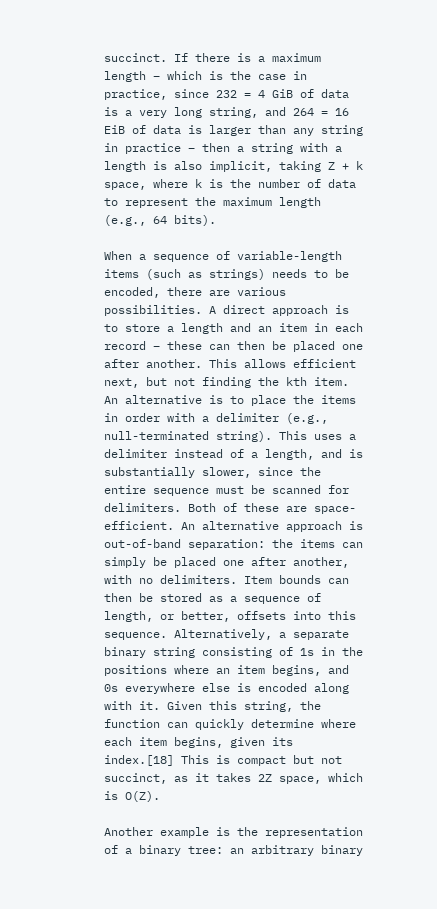succinct. If there is a maximum length – which is the case in practice, since 232 = 4 GiB of data is a very long string, and 264 = 16 EiB of data is larger than any string in practice – then a string with a length is also implicit, taking Z + k space, where k is the number of data to represent the maximum length (e.g., 64 bits).

When a sequence of variable-length items (such as strings) needs to be encoded, there are various possibilities. A direct approach is to store a length and an item in each record – these can then be placed one after another. This allows efficient next, but not finding the kth item. An alternative is to place the items in order with a delimiter (e.g., null-terminated string). This uses a delimiter instead of a length, and is substantially slower, since the entire sequence must be scanned for delimiters. Both of these are space-efficient. An alternative approach is out-of-band separation: the items can simply be placed one after another, with no delimiters. Item bounds can then be stored as a sequence of length, or better, offsets into this sequence. Alternatively, a separate binary string consisting of 1s in the positions where an item begins, and 0s everywhere else is encoded along with it. Given this string, the function can quickly determine where each item begins, given its index.[18] This is compact but not succinct, as it takes 2Z space, which is O(Z).

Another example is the representation of a binary tree: an arbitrary binary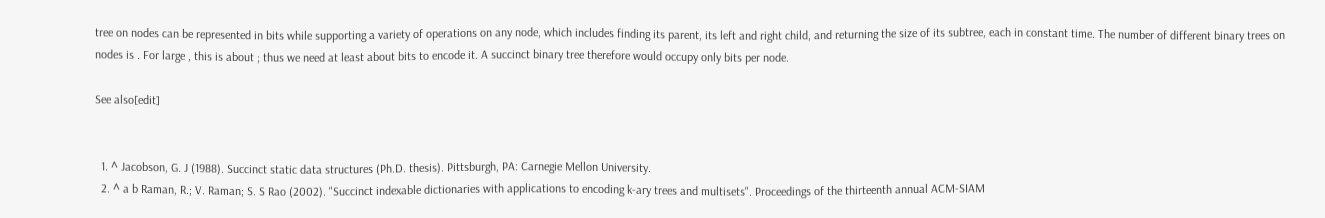tree on nodes can be represented in bits while supporting a variety of operations on any node, which includes finding its parent, its left and right child, and returning the size of its subtree, each in constant time. The number of different binary trees on nodes is . For large , this is about ; thus we need at least about bits to encode it. A succinct binary tree therefore would occupy only bits per node.

See also[edit]


  1. ^ Jacobson, G. J (1988). Succinct static data structures (Ph.D. thesis). Pittsburgh, PA: Carnegie Mellon University.
  2. ^ a b Raman, R.; V. Raman; S. S Rao (2002). "Succinct indexable dictionaries with applications to encoding k-ary trees and multisets". Proceedings of the thirteenth annual ACM-SIAM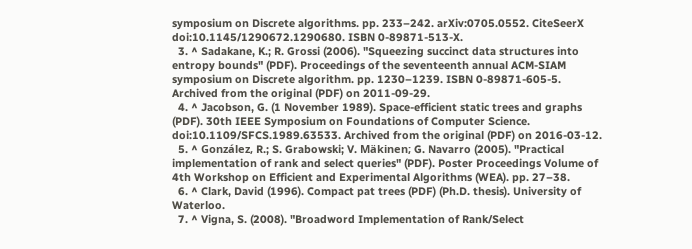symposium on Discrete algorithms. pp. 233–242. arXiv:0705.0552. CiteSeerX doi:10.1145/1290672.1290680. ISBN 0-89871-513-X.
  3. ^ Sadakane, K.; R. Grossi (2006). "Squeezing succinct data structures into entropy bounds" (PDF). Proceedings of the seventeenth annual ACM-SIAM symposium on Discrete algorithm. pp. 1230–1239. ISBN 0-89871-605-5. Archived from the original (PDF) on 2011-09-29.
  4. ^ Jacobson, G. (1 November 1989). Space-efficient static trees and graphs (PDF). 30th IEEE Symposium on Foundations of Computer Science. doi:10.1109/SFCS.1989.63533. Archived from the original (PDF) on 2016-03-12.
  5. ^ González, R.; S. Grabowski; V. Mäkinen; G. Navarro (2005). "Practical implementation of rank and select queries" (PDF). Poster Proceedings Volume of 4th Workshop on Efficient and Experimental Algorithms (WEA). pp. 27–38.
  6. ^ Clark, David (1996). Compact pat trees (PDF) (Ph.D. thesis). University of Waterloo.
  7. ^ Vigna, S. (2008). "Broadword Implementation of Rank/Select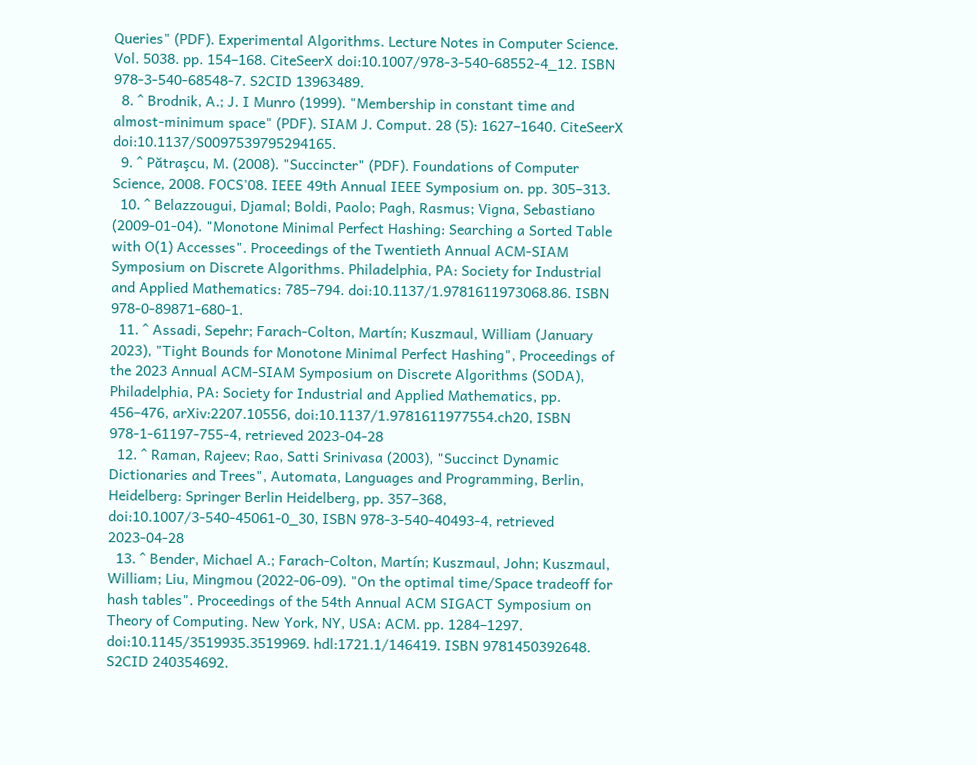Queries" (PDF). Experimental Algorithms. Lecture Notes in Computer Science. Vol. 5038. pp. 154–168. CiteSeerX doi:10.1007/978-3-540-68552-4_12. ISBN 978-3-540-68548-7. S2CID 13963489.
  8. ^ Brodnik, A.; J. I Munro (1999). "Membership in constant time and almost-minimum space" (PDF). SIAM J. Comput. 28 (5): 1627–1640. CiteSeerX doi:10.1137/S0097539795294165.
  9. ^ Pătraşcu, M. (2008). "Succincter" (PDF). Foundations of Computer Science, 2008. FOCS'08. IEEE 49th Annual IEEE Symposium on. pp. 305–313.
  10. ^ Belazzougui, Djamal; Boldi, Paolo; Pagh, Rasmus; Vigna, Sebastiano (2009-01-04). "Monotone Minimal Perfect Hashing: Searching a Sorted Table with O(1) Accesses". Proceedings of the Twentieth Annual ACM-SIAM Symposium on Discrete Algorithms. Philadelphia, PA: Society for Industrial and Applied Mathematics: 785–794. doi:10.1137/1.9781611973068.86. ISBN 978-0-89871-680-1.
  11. ^ Assadi, Sepehr; Farach-Colton, Martín; Kuszmaul, William (January 2023), "Tight Bounds for Monotone Minimal Perfect Hashing", Proceedings of the 2023 Annual ACM-SIAM Symposium on Discrete Algorithms (SODA), Philadelphia, PA: Society for Industrial and Applied Mathematics, pp. 456–476, arXiv:2207.10556, doi:10.1137/1.9781611977554.ch20, ISBN 978-1-61197-755-4, retrieved 2023-04-28
  12. ^ Raman, Rajeev; Rao, Satti Srinivasa (2003), "Succinct Dynamic Dictionaries and Trees", Automata, Languages and Programming, Berlin, Heidelberg: Springer Berlin Heidelberg, pp. 357–368, doi:10.1007/3-540-45061-0_30, ISBN 978-3-540-40493-4, retrieved 2023-04-28
  13. ^ Bender, Michael A.; Farach-Colton, Martín; Kuszmaul, John; Kuszmaul, William; Liu, Mingmou (2022-06-09). "On the optimal time/Space tradeoff for hash tables". Proceedings of the 54th Annual ACM SIGACT Symposium on Theory of Computing. New York, NY, USA: ACM. pp. 1284–1297. doi:10.1145/3519935.3519969. hdl:1721.1/146419. ISBN 9781450392648. S2CID 240354692.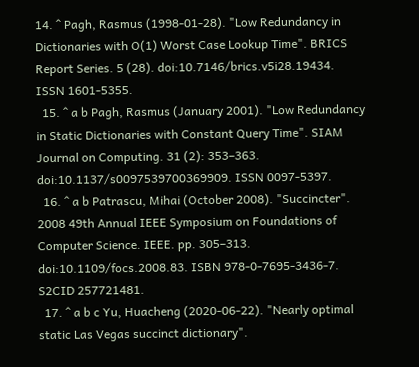14. ^ Pagh, Rasmus (1998-01-28). "Low Redundancy in Dictionaries with O(1) Worst Case Lookup Time". BRICS Report Series. 5 (28). doi:10.7146/brics.v5i28.19434. ISSN 1601-5355.
  15. ^ a b Pagh, Rasmus (January 2001). "Low Redundancy in Static Dictionaries with Constant Query Time". SIAM Journal on Computing. 31 (2): 353–363. doi:10.1137/s0097539700369909. ISSN 0097-5397.
  16. ^ a b Patrascu, Mihai (October 2008). "Succincter". 2008 49th Annual IEEE Symposium on Foundations of Computer Science. IEEE. pp. 305–313. doi:10.1109/focs.2008.83. ISBN 978-0-7695-3436-7. S2CID 257721481.
  17. ^ a b c Yu, Huacheng (2020-06-22). "Nearly optimal static Las Vegas succinct dictionary".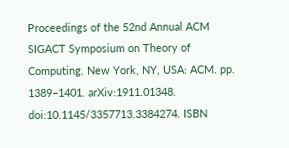Proceedings of the 52nd Annual ACM SIGACT Symposium on Theory of Computing. New York, NY, USA: ACM. pp. 1389–1401. arXiv:1911.01348. doi:10.1145/3357713.3384274. ISBN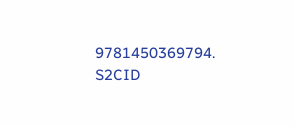9781450369794. S2CID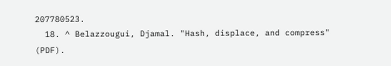207780523.
  18. ^ Belazzougui, Djamal. "Hash, displace, and compress" (PDF).